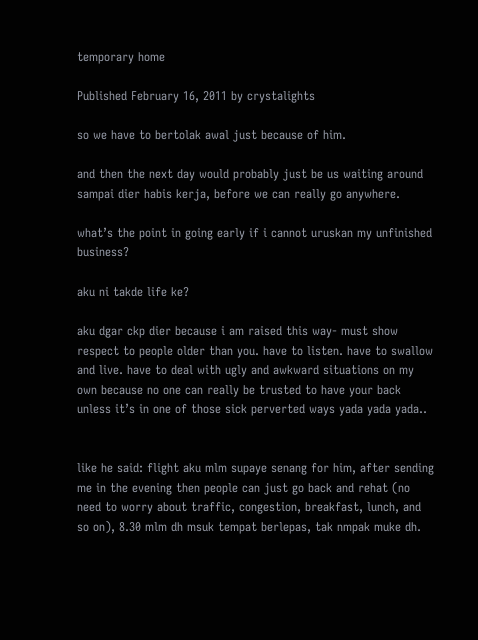temporary home

Published February 16, 2011 by crystalights

so we have to bertolak awal just because of him.

and then the next day would probably just be us waiting around sampai dier habis kerja, before we can really go anywhere.

what’s the point in going early if i cannot uruskan my unfinished business?

aku ni takde life ke?

aku dgar ckp dier because i am raised this way- must show respect to people older than you. have to listen. have to swallow and live. have to deal with ugly and awkward situations on my own because no one can really be trusted to have your back unless it’s in one of those sick perverted ways yada yada yada..


like he said: flight aku mlm supaye senang for him, after sending me in the evening then people can just go back and rehat (no need to worry about traffic, congestion, breakfast, lunch, and so on), 8.30 mlm dh msuk tempat berlepas, tak nmpak muke dh.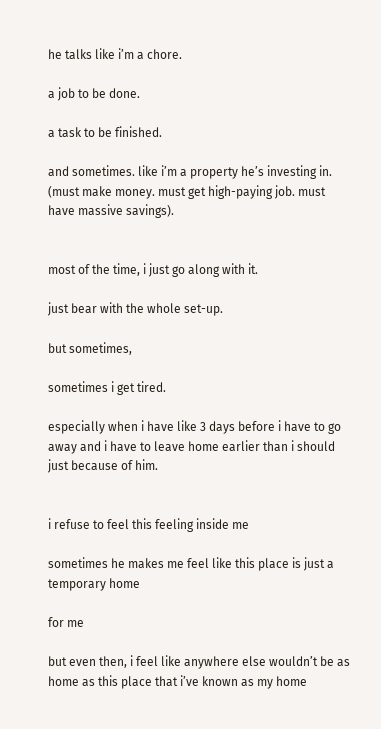he talks like i’m a chore.

a job to be done.

a task to be finished.

and sometimes. like i’m a property he’s investing in. (must make money. must get high-paying job. must have massive savings).


most of the time, i just go along with it.

just bear with the whole set-up.

but sometimes,

sometimes i get tired.

especially when i have like 3 days before i have to go away and i have to leave home earlier than i should just because of him.


i refuse to feel this feeling inside me

sometimes he makes me feel like this place is just a temporary home

for me

but even then, i feel like anywhere else wouldn’t be as home as this place that i’ve known as my home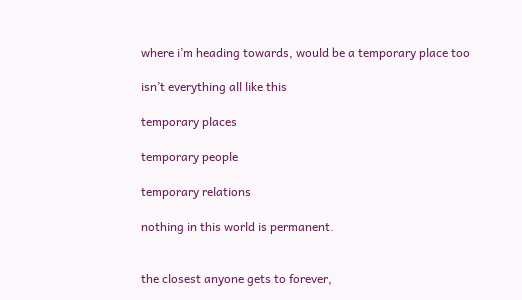where i’m heading towards, would be a temporary place too

isn’t everything all like this

temporary places

temporary people

temporary relations

nothing in this world is permanent.


the closest anyone gets to forever,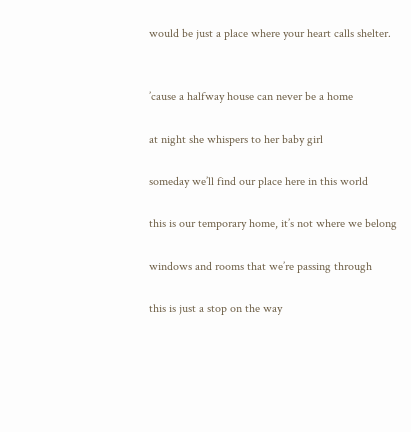would be just a place where your heart calls shelter.


’cause a halfway house can never be a home

at night she whispers to her baby girl

someday we’ll find our place here in this world

this is our temporary home, it’s not where we belong

windows and rooms that we’re passing through

this is just a stop on the way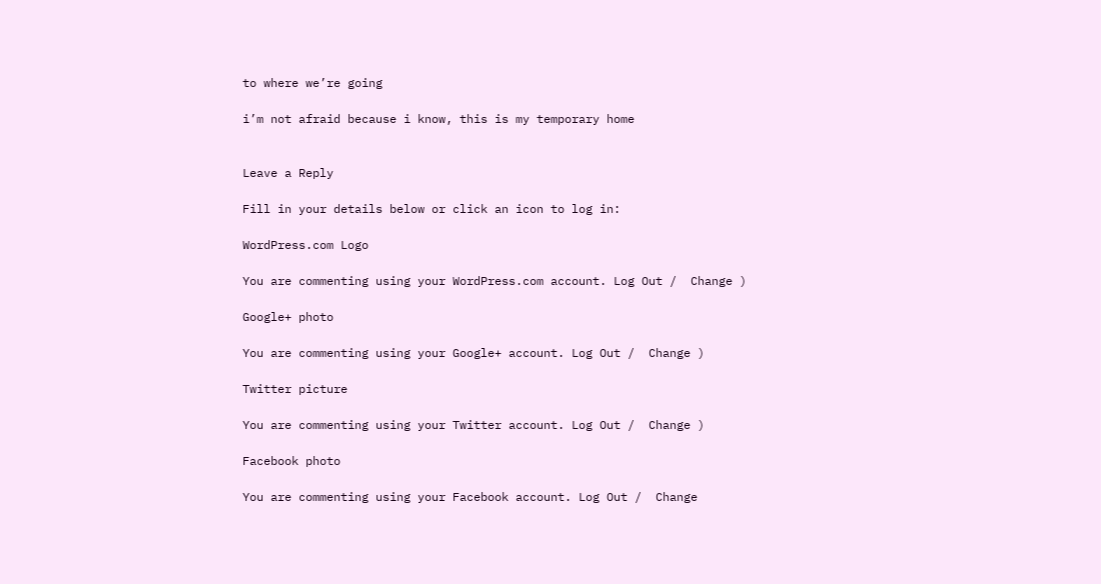to where we’re going

i’m not afraid because i know, this is my temporary home


Leave a Reply

Fill in your details below or click an icon to log in:

WordPress.com Logo

You are commenting using your WordPress.com account. Log Out /  Change )

Google+ photo

You are commenting using your Google+ account. Log Out /  Change )

Twitter picture

You are commenting using your Twitter account. Log Out /  Change )

Facebook photo

You are commenting using your Facebook account. Log Out /  Change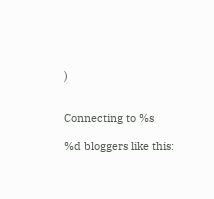)


Connecting to %s

%d bloggers like this: